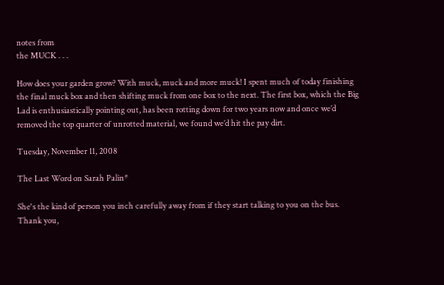notes from
the MUCK . . .

How does your garden grow? With muck, muck and more muck! I spent much of today finishing the final muck box and then shifting muck from one box to the next. The first box, which the Big Lad is enthusiastically pointing out, has been rotting down for two years now and once we’d removed the top quarter of unrotted material, we found we’d hit the pay dirt.

Tuesday, November 11, 2008

The Last Word on Sarah Palin*

She's the kind of person you inch carefully away from if they start talking to you on the bus.
Thank you,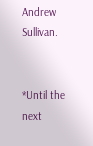Andrew Sullivan.


*Until the next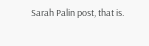Sarah Palin post, that is.